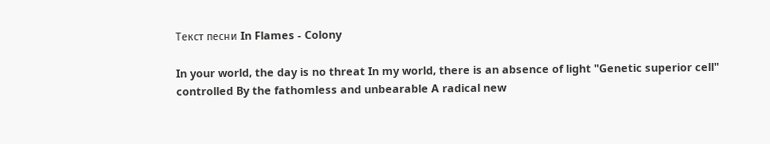Текст песни In Flames - Colony

In your world, the day is no threat In my world, there is an absence of light "Genetic superior cell" controlled By the fathomless and unbearable A radical new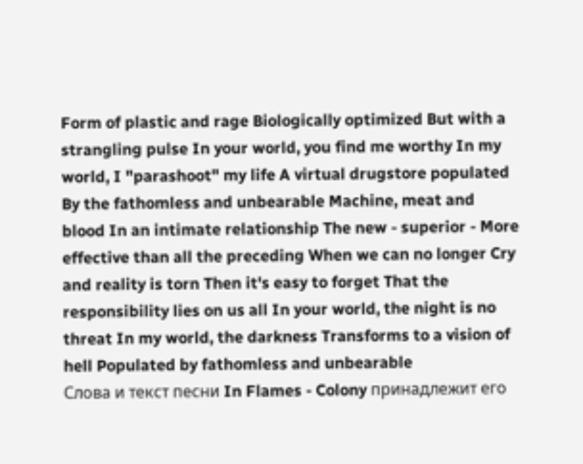Form of plastic and rage Biologically optimized But with a strangling pulse In your world, you find me worthy In my world, I "parashoot" my life A virtual drugstore populated By the fathomless and unbearable Machine, meat and blood In an intimate relationship The new - superior - More effective than all the preceding When we can no longer Cry and reality is torn Then it's easy to forget That the responsibility lies on us all In your world, the night is no threat In my world, the darkness Transforms to a vision of hell Populated by fathomless and unbearable
Слова и текст песни In Flames - Colony принадлежит его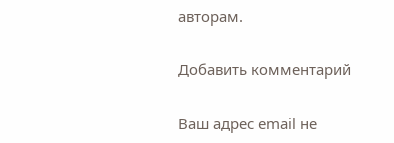авторам.

Добавить комментарий

Ваш адрес email не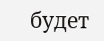будет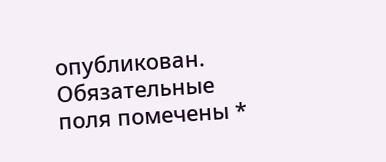опубликован. Обязательные поля помечены *